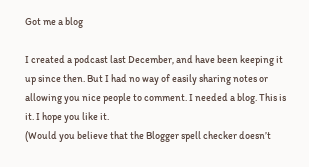Got me a blog

I created a podcast last December, and have been keeping it up since then. But I had no way of easily sharing notes or allowing you nice people to comment. I needed a blog. This is it. I hope you like it.
(Would you believe that the Blogger spell checker doesn’t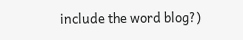include the word blog?)